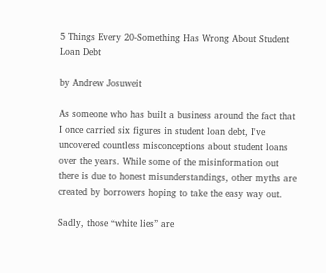5 Things Every 20-Something Has Wrong About Student Loan Debt

by Andrew Josuweit

As someone who has built a business around the fact that I once carried six figures in student loan debt, I've uncovered countless misconceptions about student loans over the years. While some of the misinformation out there is due to honest misunderstandings, other myths are created by borrowers hoping to take the easy way out.

Sadly, those “white lies” are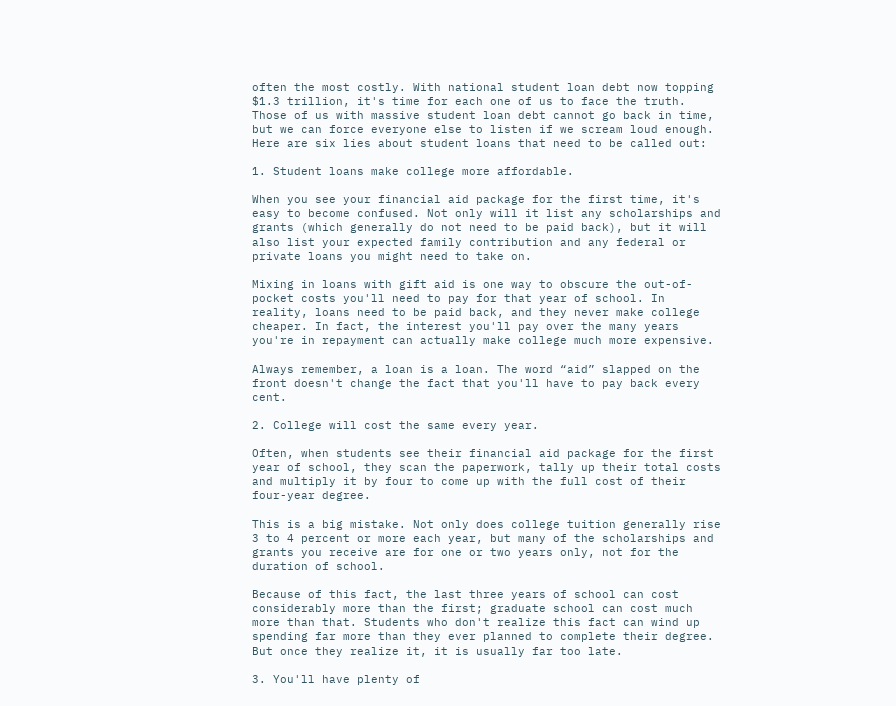often the most costly. With national student loan debt now topping $1.3 trillion, it's time for each one of us to face the truth. Those of us with massive student loan debt cannot go back in time, but we can force everyone else to listen if we scream loud enough. Here are six lies about student loans that need to be called out:

1. Student loans make college more affordable.

When you see your financial aid package for the first time, it's easy to become confused. Not only will it list any scholarships and grants (which generally do not need to be paid back), but it will also list your expected family contribution and any federal or private loans you might need to take on.

Mixing in loans with gift aid is one way to obscure the out-of-pocket costs you'll need to pay for that year of school. In reality, loans need to be paid back, and they never make college cheaper. In fact, the interest you'll pay over the many years you're in repayment can actually make college much more expensive.

Always remember, a loan is a loan. The word “aid” slapped on the front doesn't change the fact that you'll have to pay back every cent.

2. College will cost the same every year.

Often, when students see their financial aid package for the first year of school, they scan the paperwork, tally up their total costs and multiply it by four to come up with the full cost of their four-year degree.

This is a big mistake. Not only does college tuition generally rise 3 to 4 percent or more each year, but many of the scholarships and grants you receive are for one or two years only, not for the duration of school.

Because of this fact, the last three years of school can cost considerably more than the first; graduate school can cost much more than that. Students who don't realize this fact can wind up spending far more than they ever planned to complete their degree. But once they realize it, it is usually far too late.

3. You'll have plenty of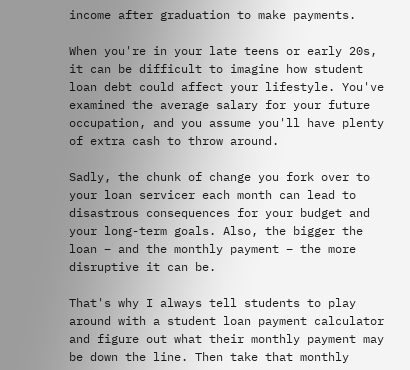income after graduation to make payments.

When you're in your late teens or early 20s, it can be difficult to imagine how student loan debt could affect your lifestyle. You've examined the average salary for your future occupation, and you assume you'll have plenty of extra cash to throw around.

Sadly, the chunk of change you fork over to your loan servicer each month can lead to disastrous consequences for your budget and your long-term goals. Also, the bigger the loan – and the monthly payment – the more disruptive it can be.

That's why I always tell students to play around with a student loan payment calculator and figure out what their monthly payment may be down the line. Then take that monthly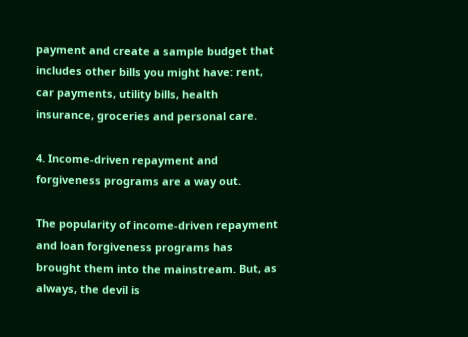payment and create a sample budget that includes other bills you might have: rent, car payments, utility bills, health insurance, groceries and personal care.

4. Income-driven repayment and forgiveness programs are a way out.

The popularity of income-driven repayment and loan forgiveness programs has brought them into the mainstream. But, as always, the devil is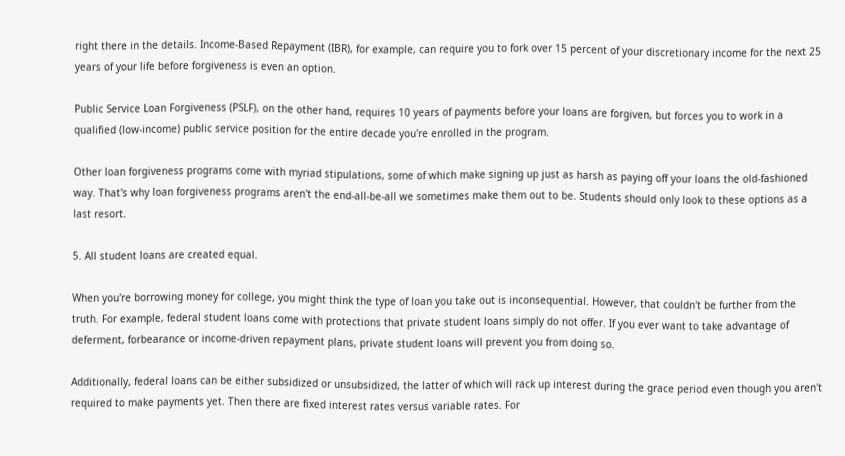right there in the details. Income-Based Repayment (IBR), for example, can require you to fork over 15 percent of your discretionary income for the next 25 years of your life before forgiveness is even an option.

Public Service Loan Forgiveness (PSLF), on the other hand, requires 10 years of payments before your loans are forgiven, but forces you to work in a qualified (low-income) public service position for the entire decade you're enrolled in the program.

Other loan forgiveness programs come with myriad stipulations, some of which make signing up just as harsh as paying off your loans the old-fashioned way. That's why loan forgiveness programs aren't the end-all-be-all we sometimes make them out to be. Students should only look to these options as a last resort.

5. All student loans are created equal.

When you're borrowing money for college, you might think the type of loan you take out is inconsequential. However, that couldn't be further from the truth. For example, federal student loans come with protections that private student loans simply do not offer. If you ever want to take advantage of deferment, forbearance or income-driven repayment plans, private student loans will prevent you from doing so.

Additionally, federal loans can be either subsidized or unsubsidized, the latter of which will rack up interest during the grace period even though you aren't required to make payments yet. Then there are fixed interest rates versus variable rates. For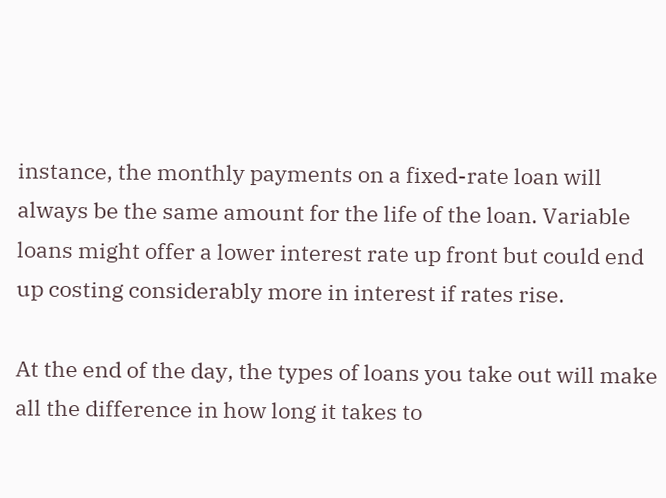instance, the monthly payments on a fixed-rate loan will always be the same amount for the life of the loan. Variable loans might offer a lower interest rate up front but could end up costing considerably more in interest if rates rise.

At the end of the day, the types of loans you take out will make all the difference in how long it takes to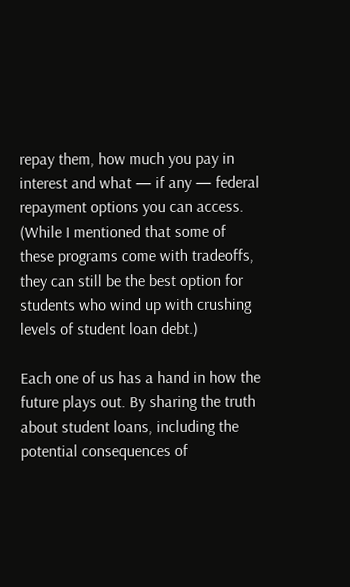repay them, how much you pay in interest and what — if any — federal repayment options you can access. (While I mentioned that some of these programs come with tradeoffs, they can still be the best option for students who wind up with crushing levels of student loan debt.)

Each one of us has a hand in how the future plays out. By sharing the truth about student loans, including the potential consequences of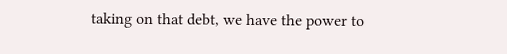taking on that debt, we have the power to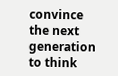convince the next generation to think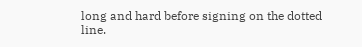long and hard before signing on the dotted line.